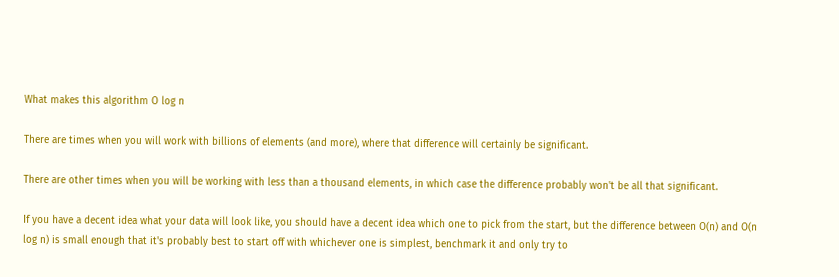What makes this algorithm O log n

There are times when you will work with billions of elements (and more), where that difference will certainly be significant.

There are other times when you will be working with less than a thousand elements, in which case the difference probably won't be all that significant.

If you have a decent idea what your data will look like, you should have a decent idea which one to pick from the start, but the difference between O(n) and O(n log n) is small enough that it's probably best to start off with whichever one is simplest, benchmark it and only try to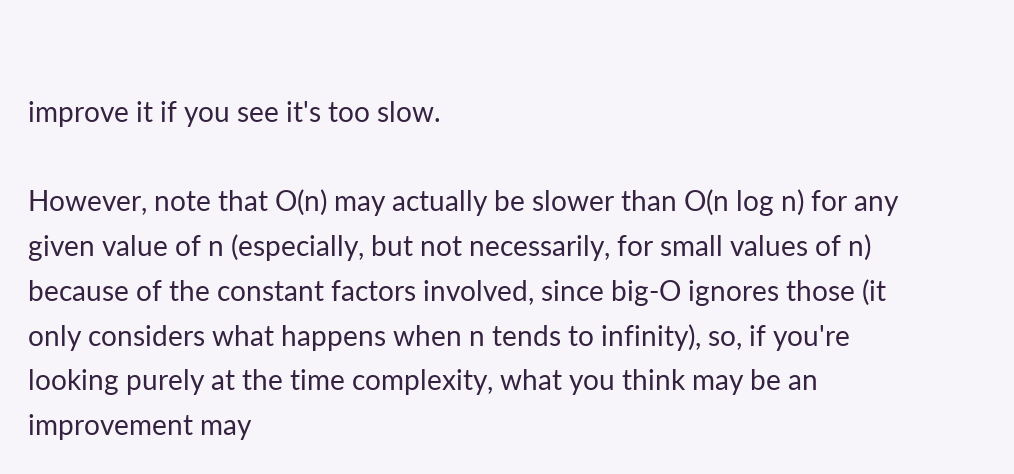improve it if you see it's too slow.

However, note that O(n) may actually be slower than O(n log n) for any given value of n (especially, but not necessarily, for small values of n) because of the constant factors involved, since big-O ignores those (it only considers what happens when n tends to infinity), so, if you're looking purely at the time complexity, what you think may be an improvement may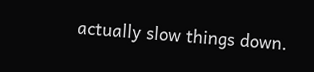actually slow things down.